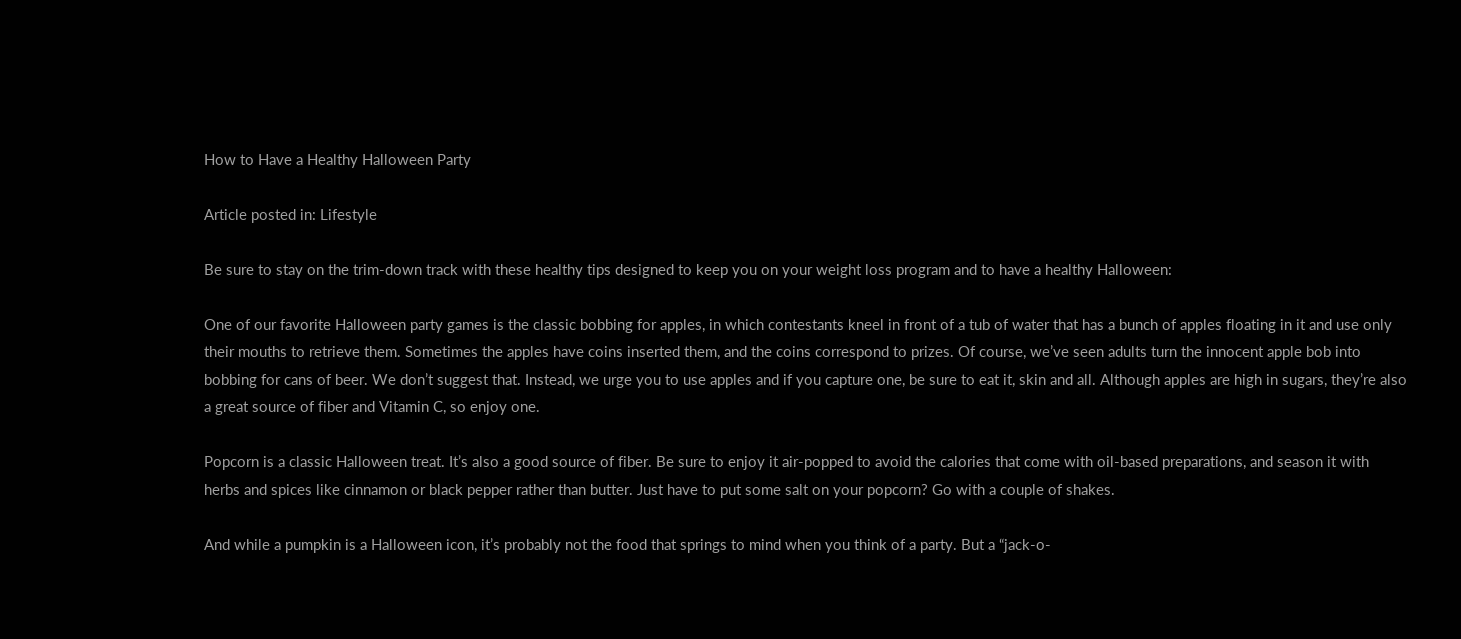How to Have a Healthy Halloween Party

Article posted in: Lifestyle

Be sure to stay on the trim-down track with these healthy tips designed to keep you on your weight loss program and to have a healthy Halloween:

One of our favorite Halloween party games is the classic bobbing for apples, in which contestants kneel in front of a tub of water that has a bunch of apples floating in it and use only their mouths to retrieve them. Sometimes the apples have coins inserted them, and the coins correspond to prizes. Of course, we’ve seen adults turn the innocent apple bob into bobbing for cans of beer. We don’t suggest that. Instead, we urge you to use apples and if you capture one, be sure to eat it, skin and all. Although apples are high in sugars, they’re also a great source of fiber and Vitamin C, so enjoy one.

Popcorn is a classic Halloween treat. It’s also a good source of fiber. Be sure to enjoy it air-popped to avoid the calories that come with oil-based preparations, and season it with herbs and spices like cinnamon or black pepper rather than butter. Just have to put some salt on your popcorn? Go with a couple of shakes.

And while a pumpkin is a Halloween icon, it’s probably not the food that springs to mind when you think of a party. But a “jack-o-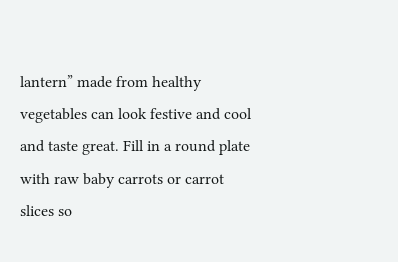lantern” made from healthy vegetables can look festive and cool and taste great. Fill in a round plate with raw baby carrots or carrot slices so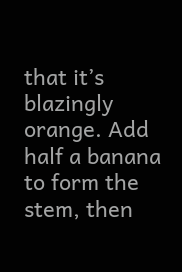that it’s blazingly orange. Add half a banana to form the stem, then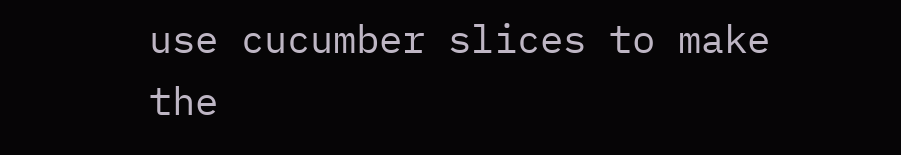use cucumber slices to make the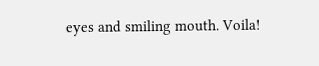eyes and smiling mouth. Voila!